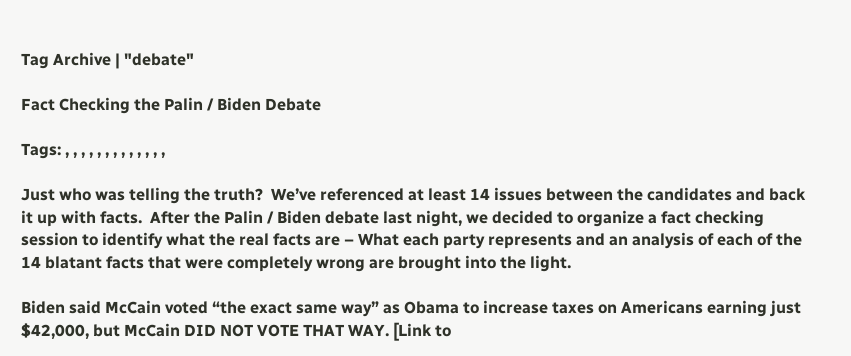Tag Archive | "debate"

Fact Checking the Palin / Biden Debate

Tags: , , , , , , , , , , , , ,

Just who was telling the truth?  We’ve referenced at least 14 issues between the candidates and back it up with facts.  After the Palin / Biden debate last night, we decided to organize a fact checking session to identify what the real facts are – What each party represents and an analysis of each of the 14 blatant facts that were completely wrong are brought into the light.

Biden said McCain voted “the exact same way” as Obama to increase taxes on Americans earning just $42,000, but McCain DID NOT VOTE THAT WAY. [Link to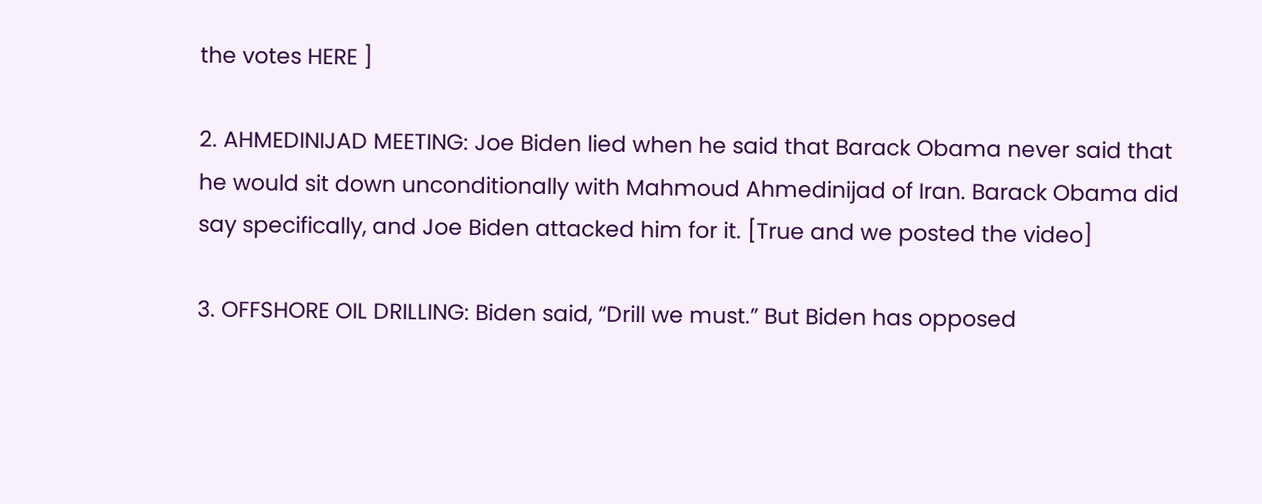the votes HERE ]

2. AHMEDINIJAD MEETING: Joe Biden lied when he said that Barack Obama never said that he would sit down unconditionally with Mahmoud Ahmedinijad of Iran. Barack Obama did say specifically, and Joe Biden attacked him for it. [True and we posted the video]

3. OFFSHORE OIL DRILLING: Biden said, “Drill we must.” But Biden has opposed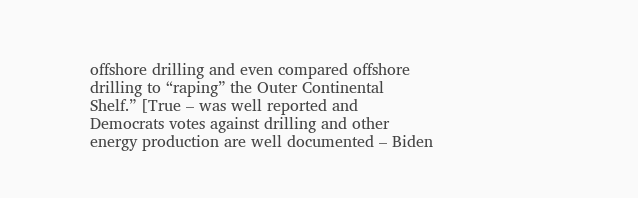offshore drilling and even compared offshore drilling to “raping” the Outer Continental Shelf.” [True – was well reported and Democrats votes against drilling and other energy production are well documented – Biden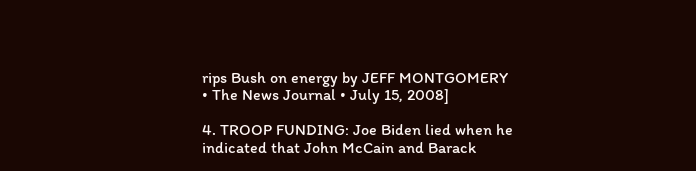rips Bush on energy by JEFF MONTGOMERY • The News Journal • July 15, 2008]

4. TROOP FUNDING: Joe Biden lied when he indicated that John McCain and Barack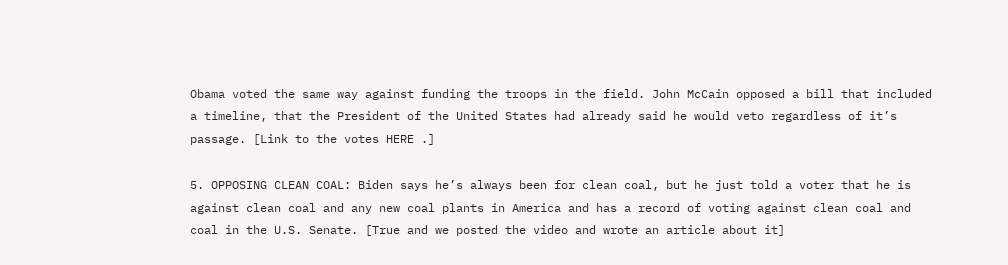Obama voted the same way against funding the troops in the field. John McCain opposed a bill that included a timeline, that the President of the United States had already said he would veto regardless of it’s passage. [Link to the votes HERE .]

5. OPPOSING CLEAN COAL: Biden says he’s always been for clean coal, but he just told a voter that he is against clean coal and any new coal plants in America and has a record of voting against clean coal and coal in the U.S. Senate. [True and we posted the video and wrote an article about it]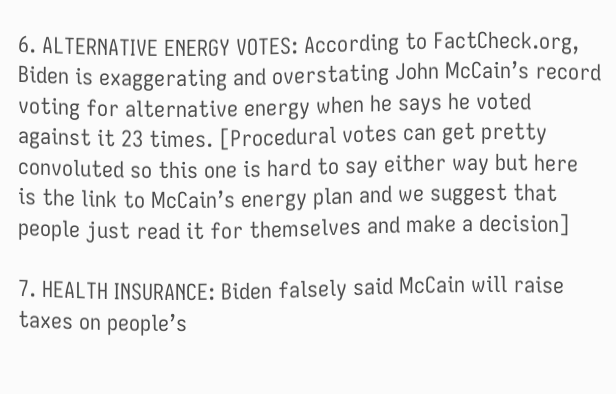6. ALTERNATIVE ENERGY VOTES: According to FactCheck.org, Biden is exaggerating and overstating John McCain’s record voting for alternative energy when he says he voted against it 23 times. [Procedural votes can get pretty convoluted so this one is hard to say either way but here is the link to McCain’s energy plan and we suggest that people just read it for themselves and make a decision]

7. HEALTH INSURANCE: Biden falsely said McCain will raise taxes on people’s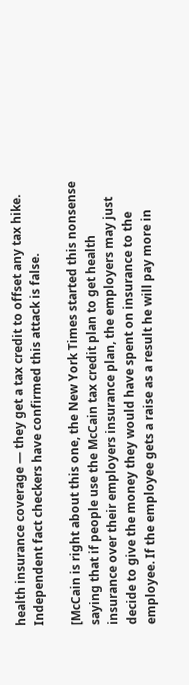health insurance coverage — they get a tax credit to offset any tax hike. Independent fact checkers have confirmed this attack is false.

[McCain is right about this one, the New York Times started this nonsense saying that if people use the McCain tax credit plan to get health insurance over their employers insurance plan, the employers may just decide to give the money they would have spent on insurance to the employee. If the employee gets a raise as a result he will pay more in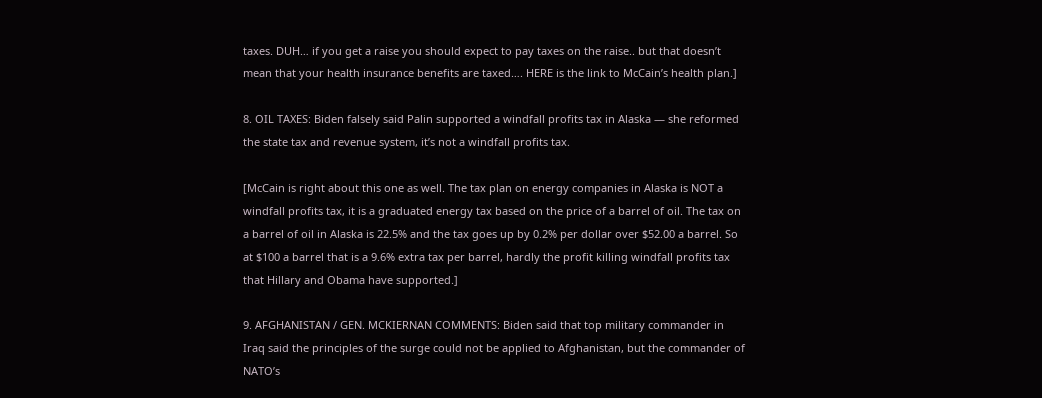taxes. DUH… if you get a raise you should expect to pay taxes on the raise.. but that doesn’t mean that your health insurance benefits are taxed…. HERE is the link to McCain’s health plan.]

8. OIL TAXES: Biden falsely said Palin supported a windfall profits tax in Alaska — she reformed the state tax and revenue system, it’s not a windfall profits tax.

[McCain is right about this one as well. The tax plan on energy companies in Alaska is NOT a windfall profits tax, it is a graduated energy tax based on the price of a barrel of oil. The tax on a barrel of oil in Alaska is 22.5% and the tax goes up by 0.2% per dollar over $52.00 a barrel. So at $100 a barrel that is a 9.6% extra tax per barrel, hardly the profit killing windfall profits tax that Hillary and Obama have supported.]

9. AFGHANISTAN / GEN. MCKIERNAN COMMENTS: Biden said that top military commander in Iraq said the principles of the surge could not be applied to Afghanistan, but the commander of NATO’s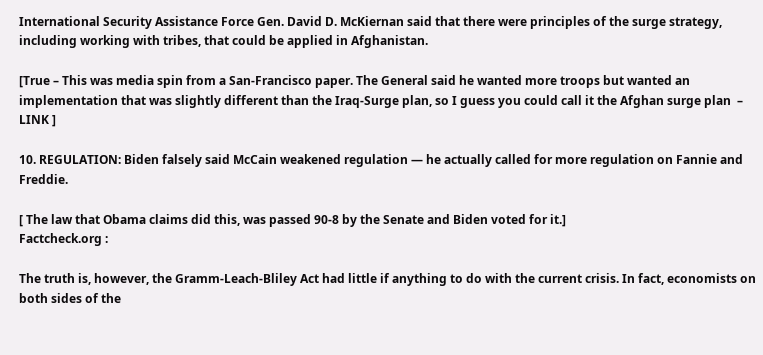International Security Assistance Force Gen. David D. McKiernan said that there were principles of the surge strategy, including working with tribes, that could be applied in Afghanistan.

[True – This was media spin from a San-Francisco paper. The General said he wanted more troops but wanted an implementation that was slightly different than the Iraq-Surge plan, so I guess you could call it the Afghan surge plan  – LINK ]

10. REGULATION: Biden falsely said McCain weakened regulation — he actually called for more regulation on Fannie and Freddie.

[ The law that Obama claims did this, was passed 90-8 by the Senate and Biden voted for it.]
Factcheck.org :

The truth is, however, the Gramm-Leach-Bliley Act had little if anything to do with the current crisis. In fact, economists on both sides of the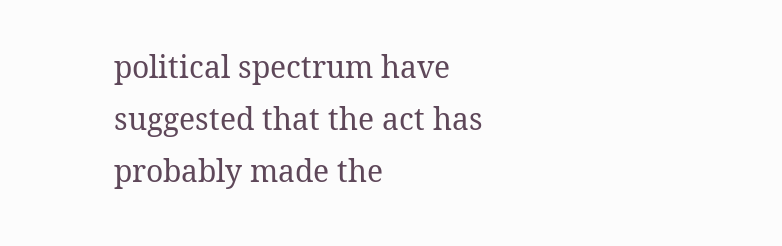political spectrum have suggested that the act has probably made the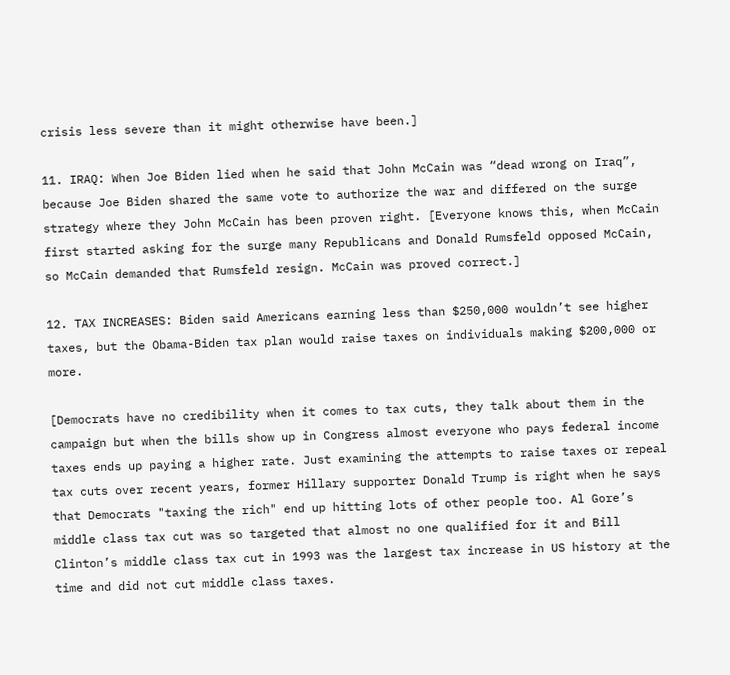crisis less severe than it might otherwise have been.]

11. IRAQ: When Joe Biden lied when he said that John McCain was “dead wrong on Iraq”, because Joe Biden shared the same vote to authorize the war and differed on the surge strategy where they John McCain has been proven right. [Everyone knows this, when McCain first started asking for the surge many Republicans and Donald Rumsfeld opposed McCain, so McCain demanded that Rumsfeld resign. McCain was proved correct.]

12. TAX INCREASES: Biden said Americans earning less than $250,000 wouldn’t see higher taxes, but the Obama-Biden tax plan would raise taxes on individuals making $200,000 or more.

[Democrats have no credibility when it comes to tax cuts, they talk about them in the campaign but when the bills show up in Congress almost everyone who pays federal income taxes ends up paying a higher rate. Just examining the attempts to raise taxes or repeal tax cuts over recent years, former Hillary supporter Donald Trump is right when he says that Democrats "taxing the rich" end up hitting lots of other people too. Al Gore’s middle class tax cut was so targeted that almost no one qualified for it and Bill Clinton’s middle class tax cut in 1993 was the largest tax increase in US history at the time and did not cut middle class taxes.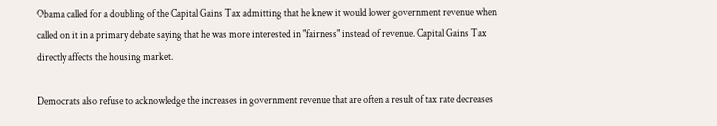Obama called for a doubling of the Capital Gains Tax admitting that he knew it would lower government revenue when called on it in a primary debate saying that he was more interested in "fairness" instead of revenue. Capital Gains Tax directly affects the housing market.

Democrats also refuse to acknowledge the increases in government revenue that are often a result of tax rate decreases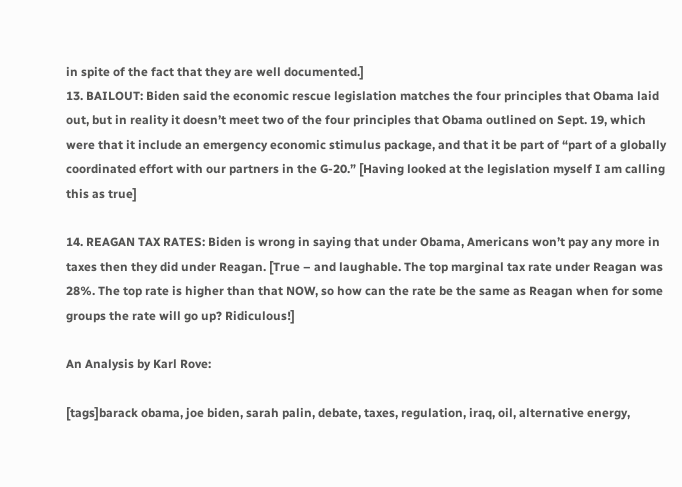in spite of the fact that they are well documented.]
13. BAILOUT: Biden said the economic rescue legislation matches the four principles that Obama laid out, but in reality it doesn’t meet two of the four principles that Obama outlined on Sept. 19, which were that it include an emergency economic stimulus package, and that it be part of “part of a globally coordinated effort with our partners in the G-20.” [Having looked at the legislation myself I am calling this as true]

14. REAGAN TAX RATES: Biden is wrong in saying that under Obama, Americans won’t pay any more in taxes then they did under Reagan. [True – and laughable. The top marginal tax rate under Reagan was 28%. The top rate is higher than that NOW, so how can the rate be the same as Reagan when for some groups the rate will go up? Ridiculous!]

An Analysis by Karl Rove:

[tags]barack obama, joe biden, sarah palin, debate, taxes, regulation, iraq, oil, alternative energy,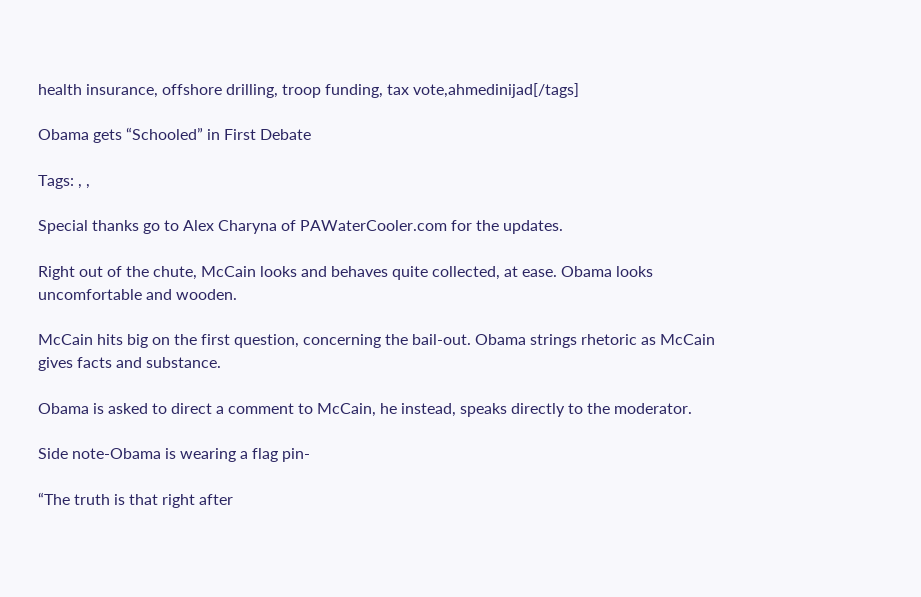health insurance, offshore drilling, troop funding, tax vote,ahmedinijad[/tags]

Obama gets “Schooled” in First Debate

Tags: , ,

Special thanks go to Alex Charyna of PAWaterCooler.com for the updates.

Right out of the chute, McCain looks and behaves quite collected, at ease. Obama looks uncomfortable and wooden.

McCain hits big on the first question, concerning the bail-out. Obama strings rhetoric as McCain gives facts and substance.

Obama is asked to direct a comment to McCain, he instead, speaks directly to the moderator.

Side note-Obama is wearing a flag pin-

“The truth is that right after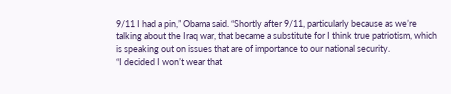9/11 I had a pin,” Obama said. “Shortly after 9/11, particularly because as we’re talking about the Iraq war, that became a substitute for I think true patriotism, which is speaking out on issues that are of importance to our national security.
“I decided I won’t wear that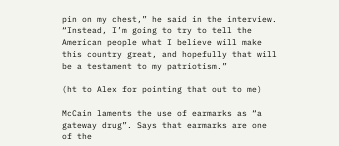pin on my chest,” he said in the interview. “Instead, I’m going to try to tell the American people what I believe will make this country great, and hopefully that will be a testament to my patriotism.”

(ht to Alex for pointing that out to me)

McCain laments the use of earmarks as “a gateway drug”. Says that earmarks are one of the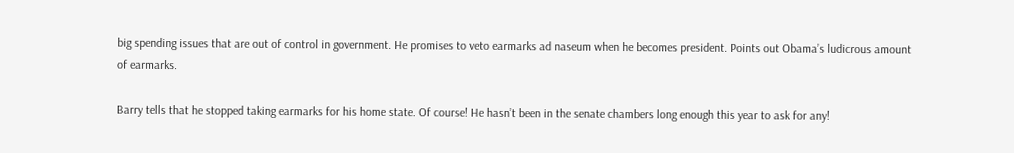big spending issues that are out of control in government. He promises to veto earmarks ad naseum when he becomes president. Points out Obama’s ludicrous amount of earmarks.

Barry tells that he stopped taking earmarks for his home state. Of course! He hasn’t been in the senate chambers long enough this year to ask for any!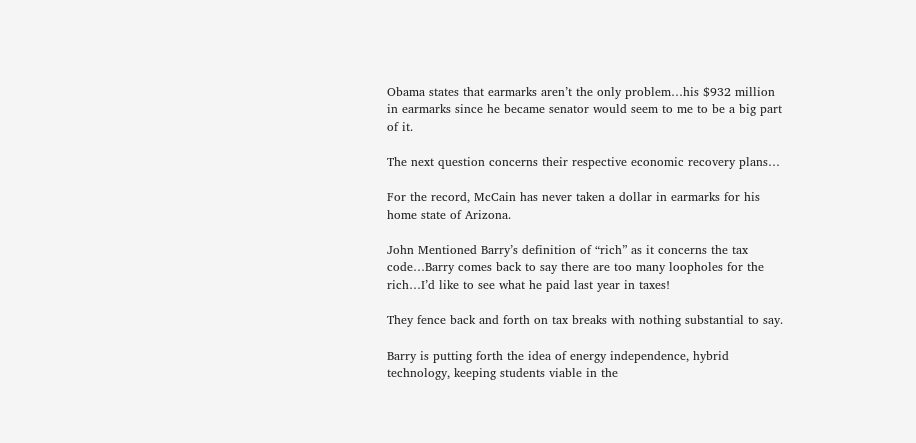Obama states that earmarks aren’t the only problem…his $932 million in earmarks since he became senator would seem to me to be a big part of it.

The next question concerns their respective economic recovery plans…

For the record, McCain has never taken a dollar in earmarks for his home state of Arizona.

John Mentioned Barry’s definition of “rich” as it concerns the tax code…Barry comes back to say there are too many loopholes for the rich…I’d like to see what he paid last year in taxes!

They fence back and forth on tax breaks with nothing substantial to say.

Barry is putting forth the idea of energy independence, hybrid technology, keeping students viable in the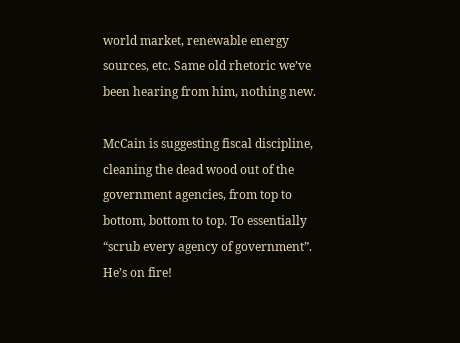world market, renewable energy sources, etc. Same old rhetoric we’ve been hearing from him, nothing new.

McCain is suggesting fiscal discipline, cleaning the dead wood out of the government agencies, from top to bottom, bottom to top. To essentially “scrub every agency of government”. He’s on fire!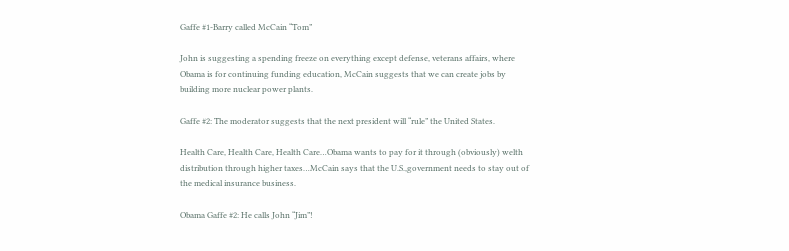Gaffe #1-Barry called McCain “Tom”

John is suggesting a spending freeze on everything except defense, veterans affairs, where Obama is for continuing funding education, McCain suggests that we can create jobs by building more nuclear power plants.

Gaffe #2: The moderator suggests that the next president will “rule” the United States.

Health Care, Health Care, Health Care…Obama wants to pay for it through (obviously) welth distribution through higher taxes…McCain says that the U.S.,government needs to stay out of the medical insurance business.

Obama Gaffe #2: He calls John “Jim”!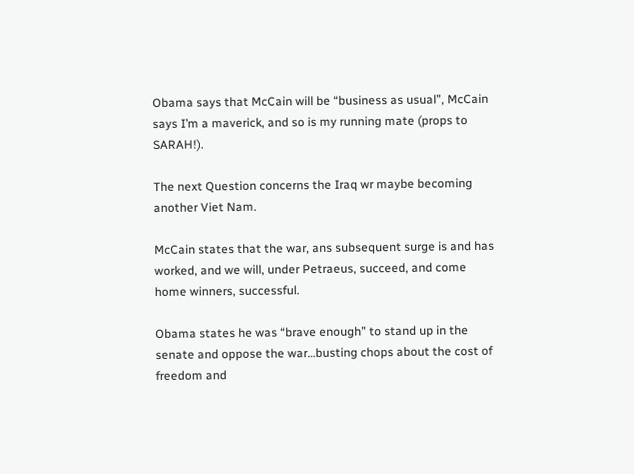Obama says that McCain will be “business as usual”, McCain says I’m a maverick, and so is my running mate (props to SARAH!).

The next Question concerns the Iraq wr maybe becoming another Viet Nam.

McCain states that the war, ans subsequent surge is and has worked, and we will, under Petraeus, succeed, and come home winners, successful.

Obama states he was “brave enough” to stand up in the senate and oppose the war…busting chops about the cost of freedom and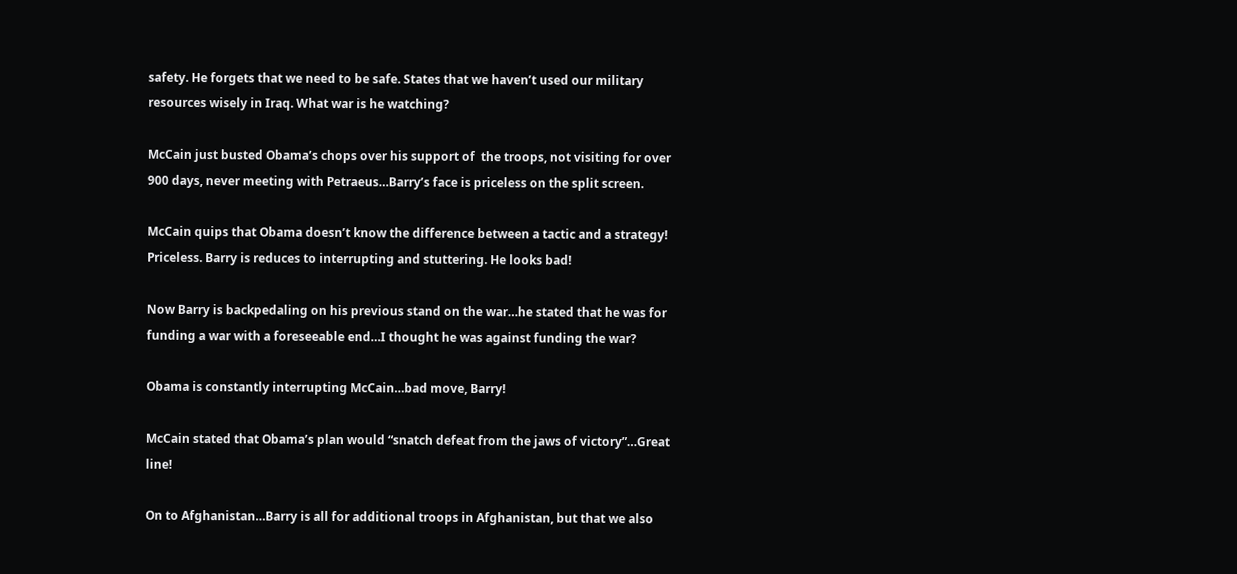safety. He forgets that we need to be safe. States that we haven’t used our military resources wisely in Iraq. What war is he watching?

McCain just busted Obama’s chops over his support of  the troops, not visiting for over 900 days, never meeting with Petraeus…Barry’s face is priceless on the split screen.

McCain quips that Obama doesn’t know the difference between a tactic and a strategy! Priceless. Barry is reduces to interrupting and stuttering. He looks bad!

Now Barry is backpedaling on his previous stand on the war…he stated that he was for funding a war with a foreseeable end…I thought he was against funding the war?

Obama is constantly interrupting McCain…bad move, Barry!

McCain stated that Obama’s plan would “snatch defeat from the jaws of victory”…Great line!

On to Afghanistan…Barry is all for additional troops in Afghanistan, but that we also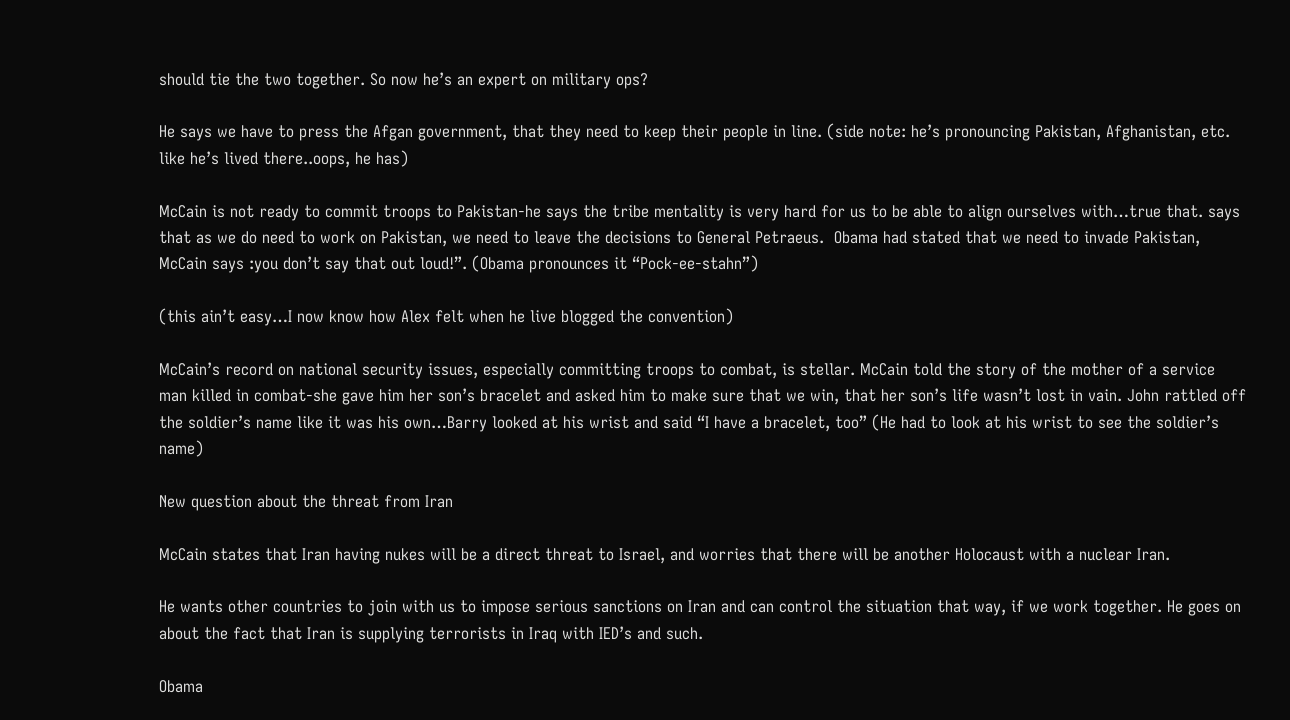should tie the two together. So now he’s an expert on military ops?

He says we have to press the Afgan government, that they need to keep their people in line. (side note: he’s pronouncing Pakistan, Afghanistan, etc. like he’s lived there..oops, he has)

McCain is not ready to commit troops to Pakistan-he says the tribe mentality is very hard for us to be able to align ourselves with…true that. says that as we do need to work on Pakistan, we need to leave the decisions to General Petraeus.  Obama had stated that we need to invade Pakistan, McCain says :you don’t say that out loud!”. (Obama pronounces it “Pock-ee-stahn”)

(this ain’t easy…I now know how Alex felt when he live blogged the convention)

McCain’s record on national security issues, especially committing troops to combat, is stellar. McCain told the story of the mother of a service man killed in combat-she gave him her son’s bracelet and asked him to make sure that we win, that her son’s life wasn’t lost in vain. John rattled off the soldier’s name like it was his own…Barry looked at his wrist and said “I have a bracelet, too” (He had to look at his wrist to see the soldier’s name)

New question about the threat from Iran

McCain states that Iran having nukes will be a direct threat to Israel, and worries that there will be another Holocaust with a nuclear Iran.

He wants other countries to join with us to impose serious sanctions on Iran and can control the situation that way, if we work together. He goes on about the fact that Iran is supplying terrorists in Iraq with IED’s and such.

Obama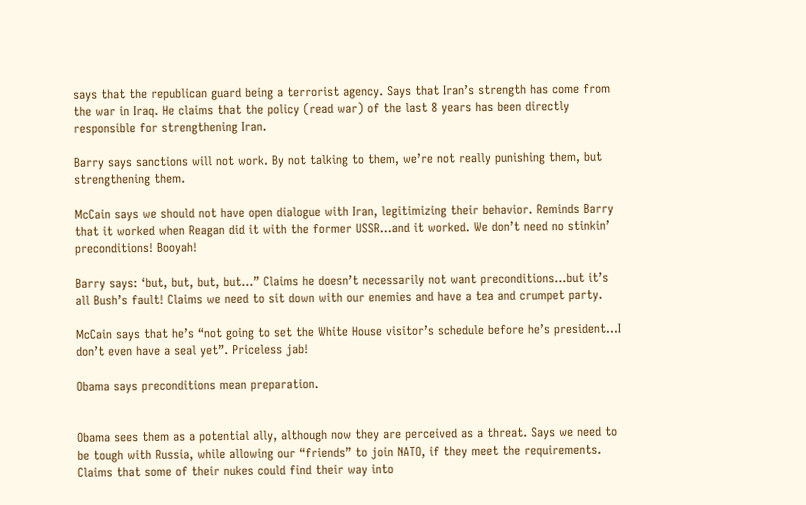says that the republican guard being a terrorist agency. Says that Iran’s strength has come from the war in Iraq. He claims that the policy (read war) of the last 8 years has been directly responsible for strengthening Iran.

Barry says sanctions will not work. By not talking to them, we’re not really punishing them, but strengthening them.

McCain says we should not have open dialogue with Iran, legitimizing their behavior. Reminds Barry that it worked when Reagan did it with the former USSR…and it worked. We don’t need no stinkin’ preconditions! Booyah!

Barry says: ‘but, but, but, but…” Claims he doesn’t necessarily not want preconditions…but it’s all Bush’s fault! Claims we need to sit down with our enemies and have a tea and crumpet party.

McCain says that he’s “not going to set the White House visitor’s schedule before he’s president…I don’t even have a seal yet”. Priceless jab!

Obama says preconditions mean preparation.


Obama sees them as a potential ally, although now they are perceived as a threat. Says we need to be tough with Russia, while allowing our “friends” to join NATO, if they meet the requirements. Claims that some of their nukes could find their way into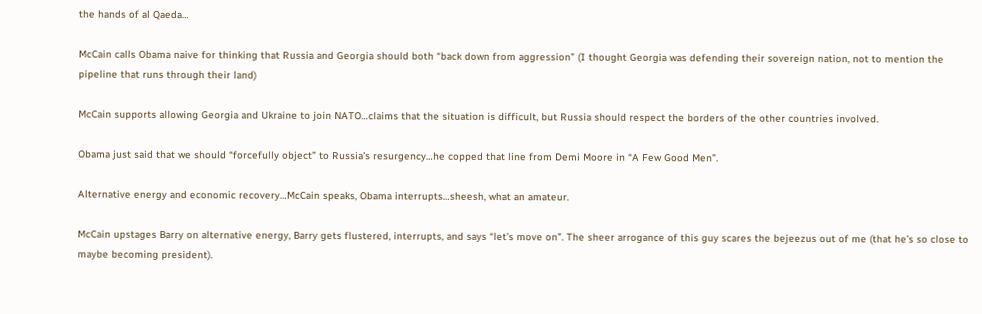the hands of al Qaeda…

McCain calls Obama naive for thinking that Russia and Georgia should both “back down from aggression” (I thought Georgia was defending their sovereign nation, not to mention the pipeline that runs through their land)

McCain supports allowing Georgia and Ukraine to join NATO…claims that the situation is difficult, but Russia should respect the borders of the other countries involved.

Obama just said that we should “forcefully object” to Russia’s resurgency…he copped that line from Demi Moore in “A Few Good Men”.

Alternative energy and economic recovery…McCain speaks, Obama interrupts…sheesh, what an amateur.

McCain upstages Barry on alternative energy, Barry gets flustered, interrupts, and says “let’s move on”. The sheer arrogance of this guy scares the bejeezus out of me (that he’s so close to maybe becoming president).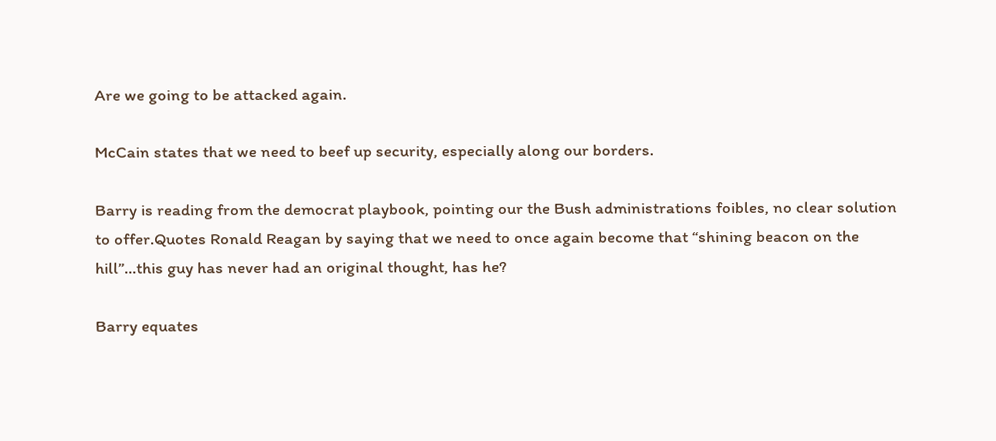Are we going to be attacked again.

McCain states that we need to beef up security, especially along our borders.

Barry is reading from the democrat playbook, pointing our the Bush administrations foibles, no clear solution to offer.Quotes Ronald Reagan by saying that we need to once again become that “shining beacon on the hill”…this guy has never had an original thought, has he?

Barry equates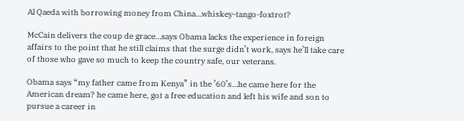Al Qaeda with borrowing money from China…whiskey-tango-foxtrot?

McCain delivers the coup de grace…says Obama lacks the experience in foreign affairs to the point that he still claims that the surge didn’t work, says he’ll take care of those who gave so much to keep the country safe, our veterans.

Obama says “my father came from Kenya” in the ’60’s…he came here for the American dream? he came here, got a free education and left his wife and son to pursue a career in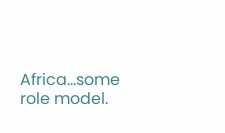Africa…some role model.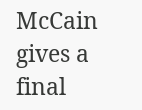McCain gives a final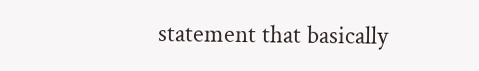statement that basically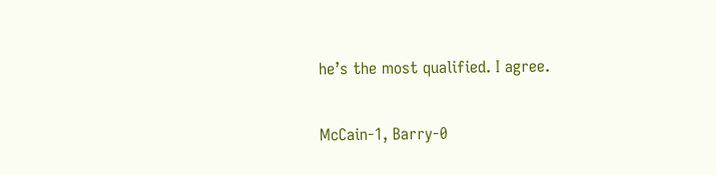he’s the most qualified. I agree.

McCain-1, Barry-0